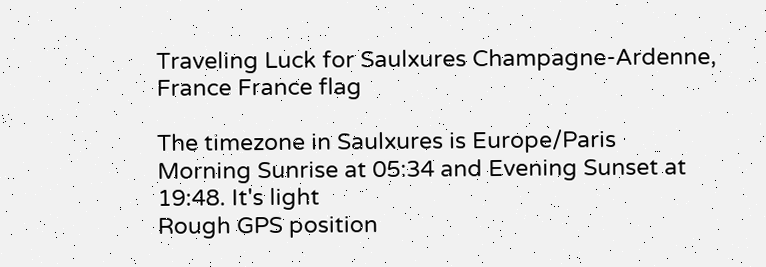Traveling Luck for Saulxures Champagne-Ardenne, France France flag

The timezone in Saulxures is Europe/Paris
Morning Sunrise at 05:34 and Evening Sunset at 19:48. It's light
Rough GPS position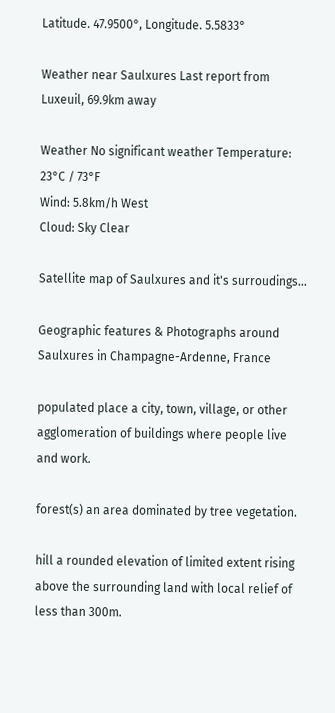Latitude. 47.9500°, Longitude. 5.5833°

Weather near Saulxures Last report from Luxeuil, 69.9km away

Weather No significant weather Temperature: 23°C / 73°F
Wind: 5.8km/h West
Cloud: Sky Clear

Satellite map of Saulxures and it's surroudings...

Geographic features & Photographs around Saulxures in Champagne-Ardenne, France

populated place a city, town, village, or other agglomeration of buildings where people live and work.

forest(s) an area dominated by tree vegetation.

hill a rounded elevation of limited extent rising above the surrounding land with local relief of less than 300m.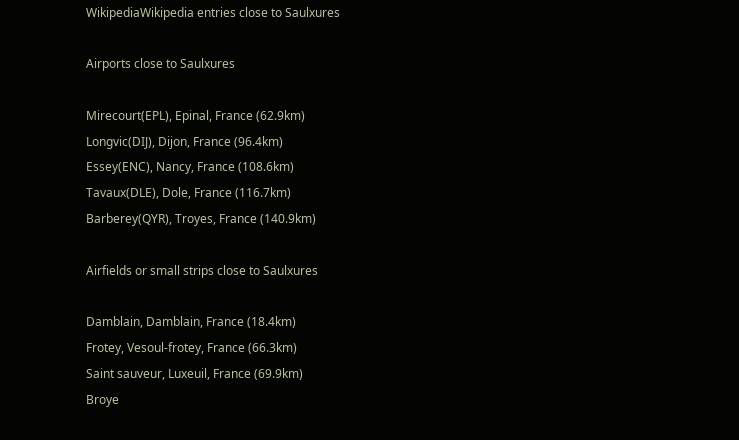WikipediaWikipedia entries close to Saulxures

Airports close to Saulxures

Mirecourt(EPL), Epinal, France (62.9km)
Longvic(DIJ), Dijon, France (96.4km)
Essey(ENC), Nancy, France (108.6km)
Tavaux(DLE), Dole, France (116.7km)
Barberey(QYR), Troyes, France (140.9km)

Airfields or small strips close to Saulxures

Damblain, Damblain, France (18.4km)
Frotey, Vesoul-frotey, France (66.3km)
Saint sauveur, Luxeuil, France (69.9km)
Broye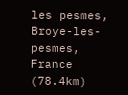les pesmes, Broye-les-pesmes, France (78.4km)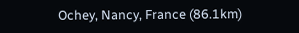Ochey, Nancy, France (86.1km)